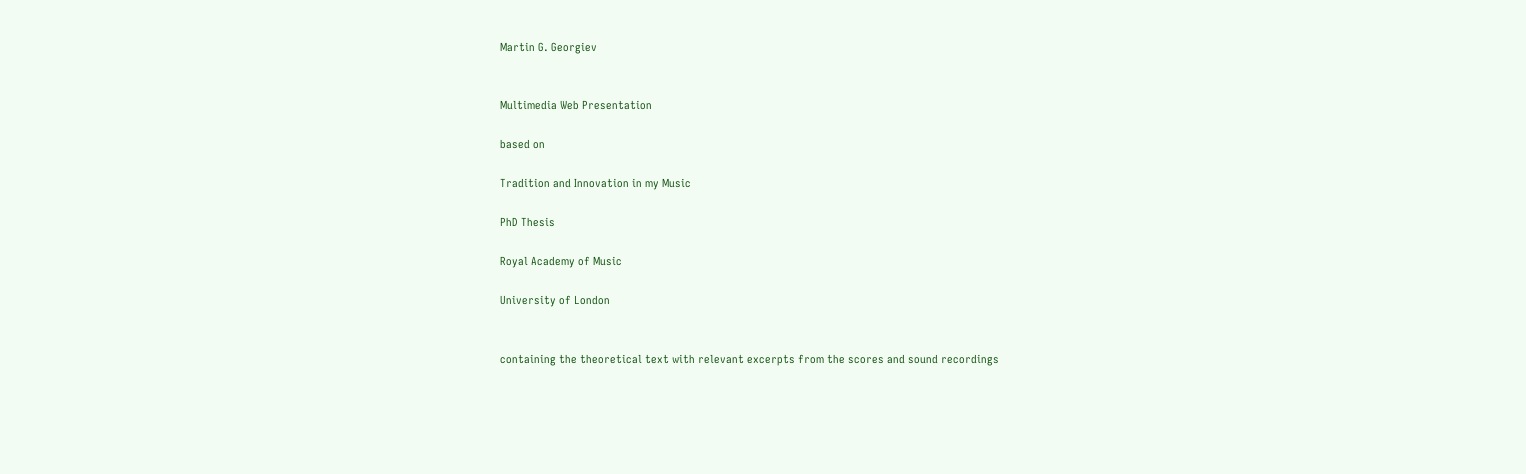Martin G. Georgiev


Multimedia Web Presentation

based on

Tradition and Innovation in my Music

PhD Thesis

Royal Academy of Music

University of London


containing the theoretical text with relevant excerpts from the scores and sound recordings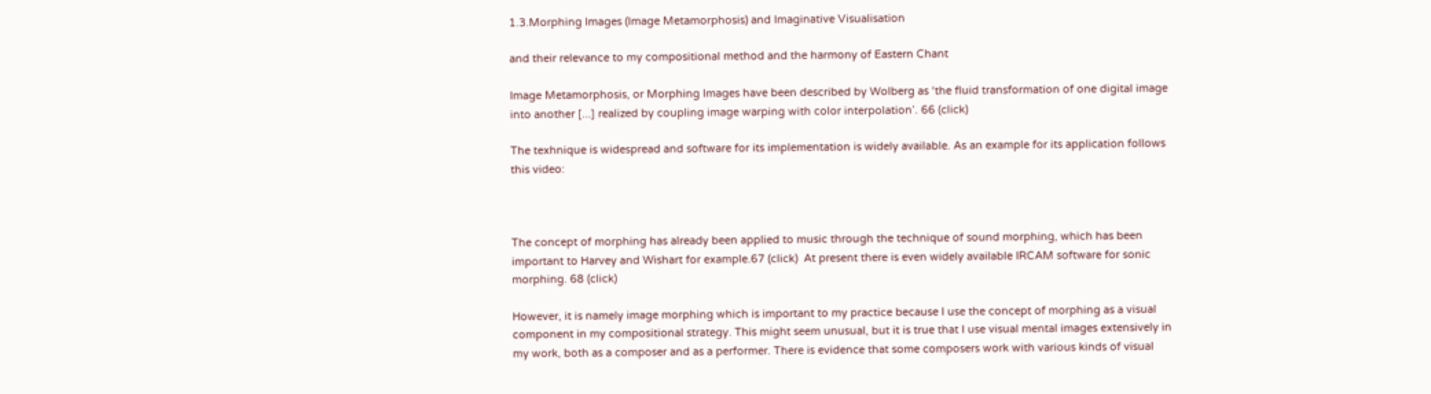1.3.Morphing Images (Image Metamorphosis) and Imaginative Visualisation

and their relevance to my compositional method and the harmony of Eastern Chant

Image Metamorphosis, or Morphing Images have been described by Wolberg as ‘the fluid transformation of one digital image into another [...] realized by coupling image warping with color interpolation’. 66 (click)

The texhnique is widespread and software for its implementation is widely available. As an example for its application follows this video:



The concept of morphing has already been applied to music through the technique of sound morphing, which has been important to Harvey and Wishart for example.67 (click)  At present there is even widely available IRCAM software for sonic morphing. 68 (click)

However, it is namely image morphing which is important to my practice because I use the concept of morphing as a visual component in my compositional strategy. This might seem unusual, but it is true that I use visual mental images extensively in my work, both as a composer and as a performer. There is evidence that some composers work with various kinds of visual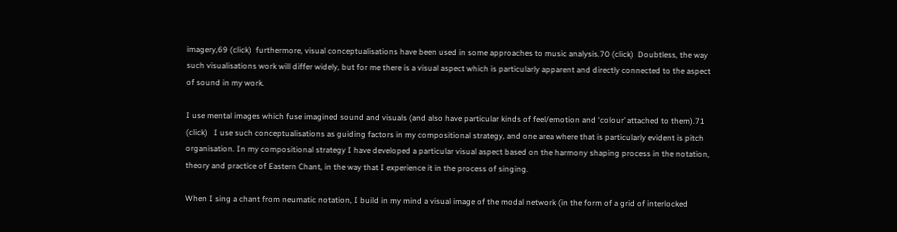imagery,69 (click)  furthermore, visual conceptualisations have been used in some approaches to music analysis.70 (click)  Doubtless, the way such visualisations work will differ widely, but for me there is a visual aspect which is particularly apparent and directly connected to the aspect of sound in my work.

I use mental images which fuse imagined sound and visuals (and also have particular kinds of feel/emotion and ‘colour’ attached to them).71 (click)   I use such conceptualisations as guiding factors in my compositional strategy, and one area where that is particularly evident is pitch organisation. In my compositional strategy I have developed a particular visual aspect based on the harmony shaping process in the notation, theory and practice of Eastern Chant, in the way that I experience it in the process of singing.

When I sing a chant from neumatic notation, I build in my mind a visual image of the modal network (in the form of a grid of interlocked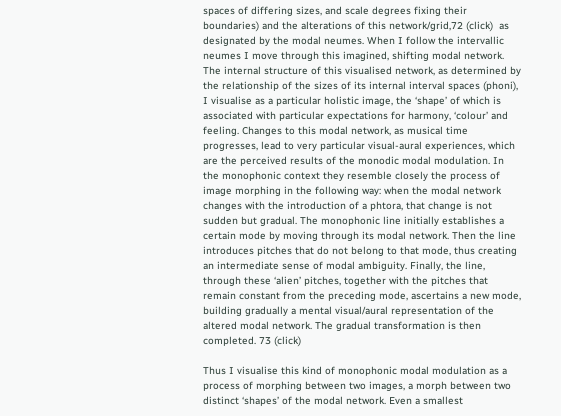spaces of differing sizes, and scale degrees fixing their boundaries) and the alterations of this network/grid,72 (click)  as designated by the modal neumes. When I follow the intervallic neumes I move through this imagined, shifting modal network. The internal structure of this visualised network, as determined by the relationship of the sizes of its internal interval spaces (phoni), I visualise as a particular holistic image, the ‘shape’ of which is associated with particular expectations for harmony, ‘colour’ and feeling. Changes to this modal network, as musical time progresses, lead to very particular visual-aural experiences, which are the perceived results of the monodic modal modulation. In the monophonic context they resemble closely the process of image morphing in the following way: when the modal network changes with the introduction of a phtora, that change is not sudden but gradual. The monophonic line initially establishes a certain mode by moving through its modal network. Then the line introduces pitches that do not belong to that mode, thus creating an intermediate sense of modal ambiguity. Finally, the line, through these ‘alien’ pitches, together with the pitches that remain constant from the preceding mode, ascertains a new mode, building gradually a mental visual/aural representation of the altered modal network. The gradual transformation is then completed. 73 (click)

Thus I visualise this kind of monophonic modal modulation as a process of morphing between two images, a morph between two distinct ‘shapes’ of the modal network. Even a smallest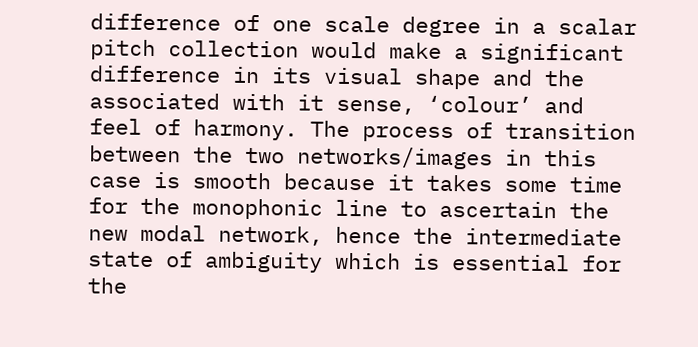difference of one scale degree in a scalar pitch collection would make a significant difference in its visual shape and the associated with it sense, ‘colour’ and feel of harmony. The process of transition between the two networks/images in this case is smooth because it takes some time for the monophonic line to ascertain the new modal network, hence the intermediate state of ambiguity which is essential for the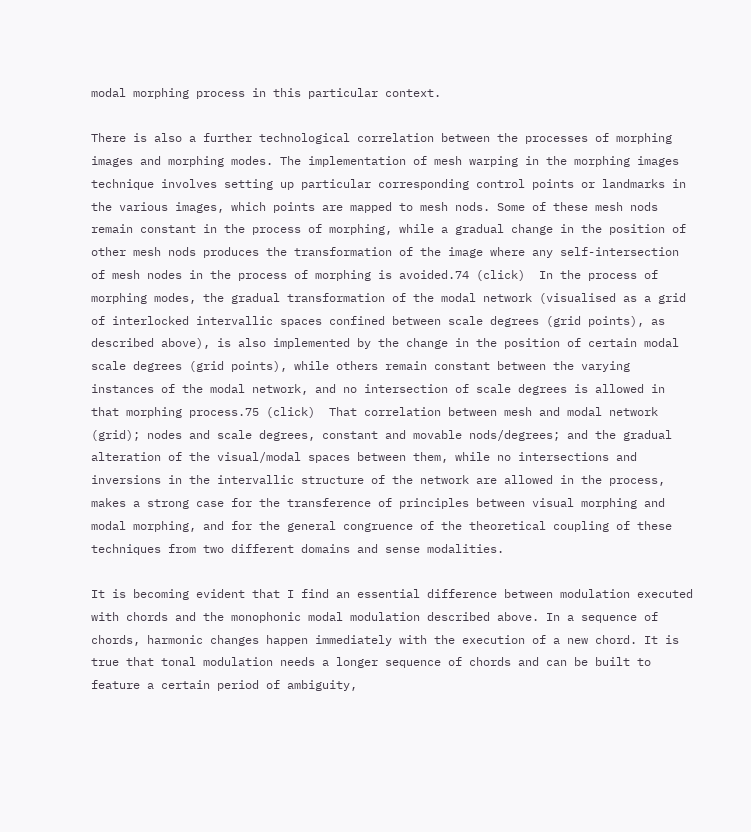modal morphing process in this particular context.

There is also a further technological correlation between the processes of morphing images and morphing modes. The implementation of mesh warping in the morphing images technique involves setting up particular corresponding control points or landmarks in the various images, which points are mapped to mesh nods. Some of these mesh nods remain constant in the process of morphing, while a gradual change in the position of other mesh nods produces the transformation of the image where any self-intersection of mesh nodes in the process of morphing is avoided.74 (click)  In the process of morphing modes, the gradual transformation of the modal network (visualised as a grid of interlocked intervallic spaces confined between scale degrees (grid points), as described above), is also implemented by the change in the position of certain modal scale degrees (grid points), while others remain constant between the varying instances of the modal network, and no intersection of scale degrees is allowed in that morphing process.75 (click)  That correlation between mesh and modal network (grid); nodes and scale degrees, constant and movable nods/degrees; and the gradual alteration of the visual/modal spaces between them, while no intersections and inversions in the intervallic structure of the network are allowed in the process, makes a strong case for the transference of principles between visual morphing and modal morphing, and for the general congruence of the theoretical coupling of these techniques from two different domains and sense modalities.

It is becoming evident that I find an essential difference between modulation executed with chords and the monophonic modal modulation described above. In a sequence of chords, harmonic changes happen immediately with the execution of a new chord. It is true that tonal modulation needs a longer sequence of chords and can be built to feature a certain period of ambiguity,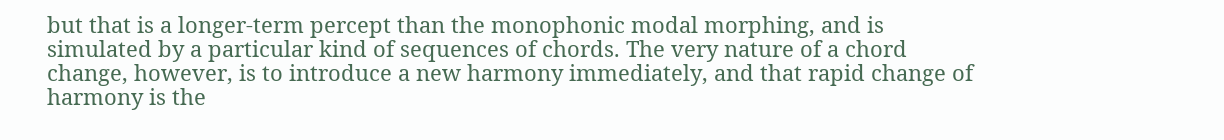but that is a longer-term percept than the monophonic modal morphing, and is simulated by a particular kind of sequences of chords. The very nature of a chord change, however, is to introduce a new harmony immediately, and that rapid change of harmony is the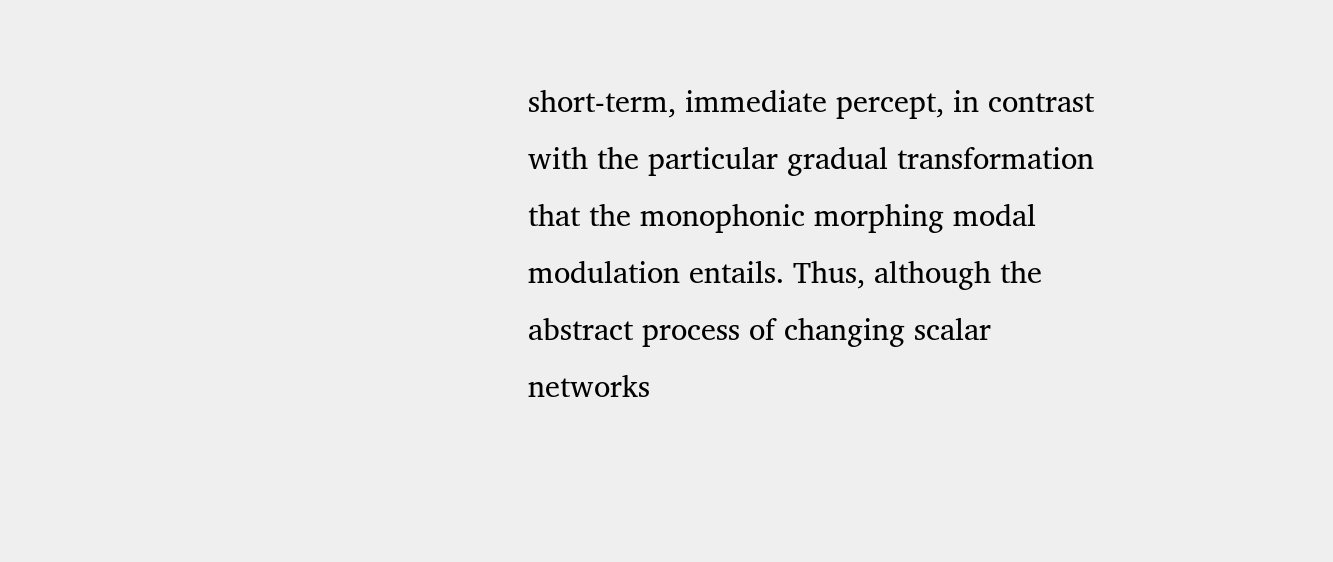short-term, immediate percept, in contrast with the particular gradual transformation that the monophonic morphing modal modulation entails. Thus, although the abstract process of changing scalar networks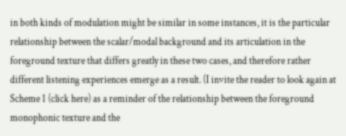in both kinds of modulation might be similar in some instances, it is the particular relationship between the scalar/modal background and its articulation in the foreground texture that differs greatly in these two cases, and therefore rather different listening experiences emerge as a result. (I invite the reader to look again at Scheme 1 (click here) as a reminder of the relationship between the foreground monophonic texture and the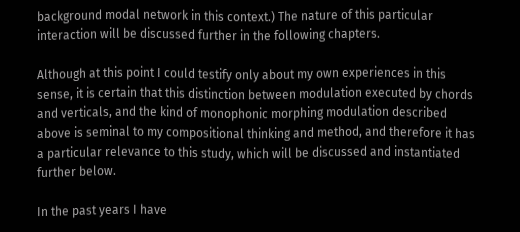background modal network in this context.) The nature of this particular interaction will be discussed further in the following chapters.

Although at this point I could testify only about my own experiences in this sense, it is certain that this distinction between modulation executed by chords and verticals, and the kind of monophonic morphing modulation described above is seminal to my compositional thinking and method, and therefore it has a particular relevance to this study, which will be discussed and instantiated further below.

In the past years I have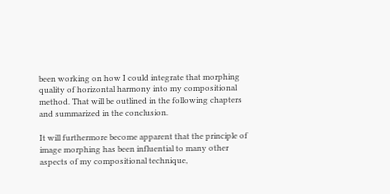been working on how I could integrate that morphing quality of horizontal harmony into my compositional method. That will be outlined in the following chapters and summarized in the conclusion.

It will furthermore become apparent that the principle of image morphing has been influential to many other aspects of my compositional technique,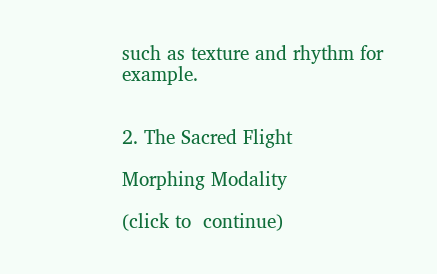such as texture and rhythm for example.


2. The Sacred Flight

Morphing Modality

(click to  continue)